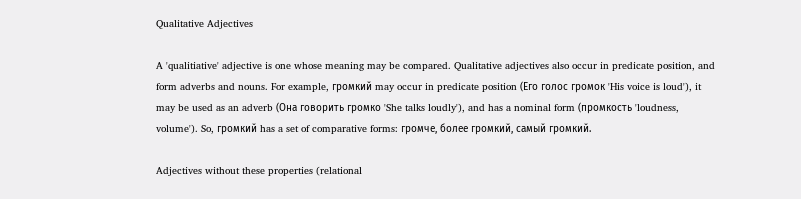Qualitative Adjectives

A 'qualitiative' adjective is one whose meaning may be compared. Qualitative adjectives also occur in predicate position, and form adverbs and nouns. For example, громкий may occur in predicate position (Его голос громок 'His voice is loud'), it may be used as an adverb (Она говорить громко 'She talks loudly'), and has a nominal form (промкость 'loudness, volume'). So, громкий has a set of comparative forms: громче, более громкий, самый громкий.

Adjectives without these properties (relational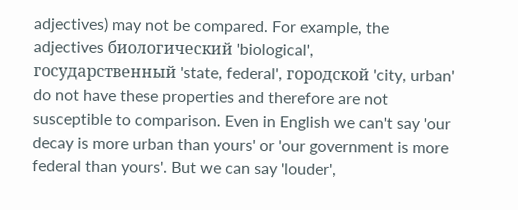adjectives) may not be compared. For example, the adjectives биологический 'biological', государственный 'state, federal', городской 'city, urban' do not have these properties and therefore are not susceptible to comparison. Even in English we can't say 'our decay is more urban than yours' or 'our government is more federal than yours'. But we can say 'louder',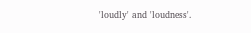'loudly' and 'loudness'.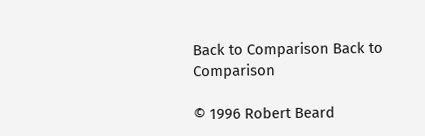Back to Comparison Back to Comparison

© 1996 Robert Beard